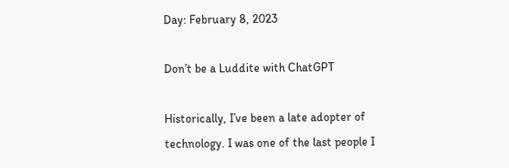Day: February 8, 2023

Don’t be a Luddite with ChatGPT

Historically, I’ve been a late adopter of technology. I was one of the last people I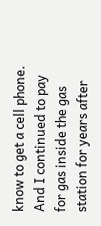know to get a cell phone. And I continued to pay for gas inside the gas station for years after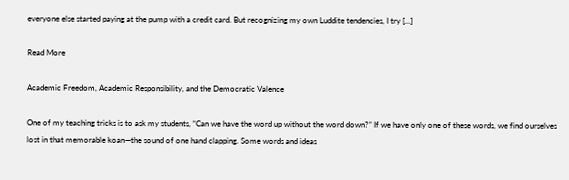everyone else started paying at the pump with a credit card. But recognizing my own Luddite tendencies, I try […]

Read More

Academic Freedom, Academic Responsibility, and the Democratic Valence

One of my teaching tricks is to ask my students, “Can we have the word up without the word down?” If we have only one of these words, we find ourselves lost in that memorable koan—the sound of one hand clapping. Some words and ideas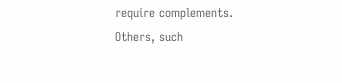require complements. Others, such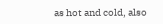as hot and cold, also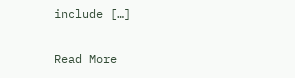include […]

Read More